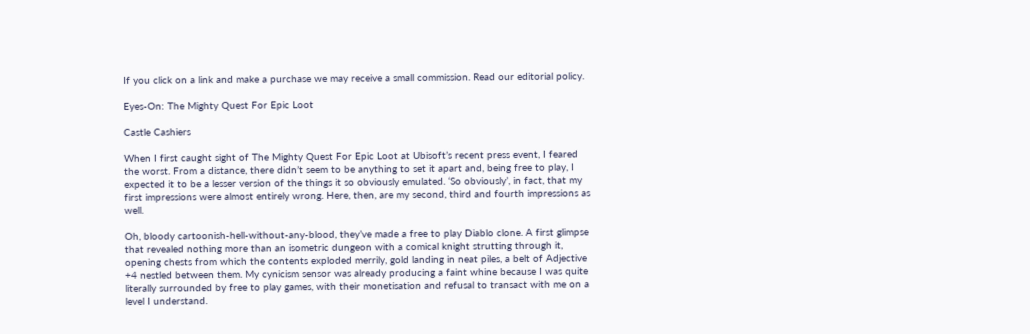If you click on a link and make a purchase we may receive a small commission. Read our editorial policy.

Eyes-On: The Mighty Quest For Epic Loot

Castle Cashiers

When I first caught sight of The Mighty Quest For Epic Loot at Ubisoft’s recent press event, I feared the worst. From a distance, there didn’t seem to be anything to set it apart and, being free to play, I expected it to be a lesser version of the things it so obviously emulated. ‘So obviously’, in fact, that my first impressions were almost entirely wrong. Here, then, are my second, third and fourth impressions as well.

Oh, bloody cartoonish-hell-without-any-blood, they’ve made a free to play Diablo clone. A first glimpse that revealed nothing more than an isometric dungeon with a comical knight strutting through it, opening chests from which the contents exploded merrily, gold landing in neat piles, a belt of Adjective +4 nestled between them. My cynicism sensor was already producing a faint whine because I was quite literally surrounded by free to play games, with their monetisation and refusal to transact with me on a level I understand.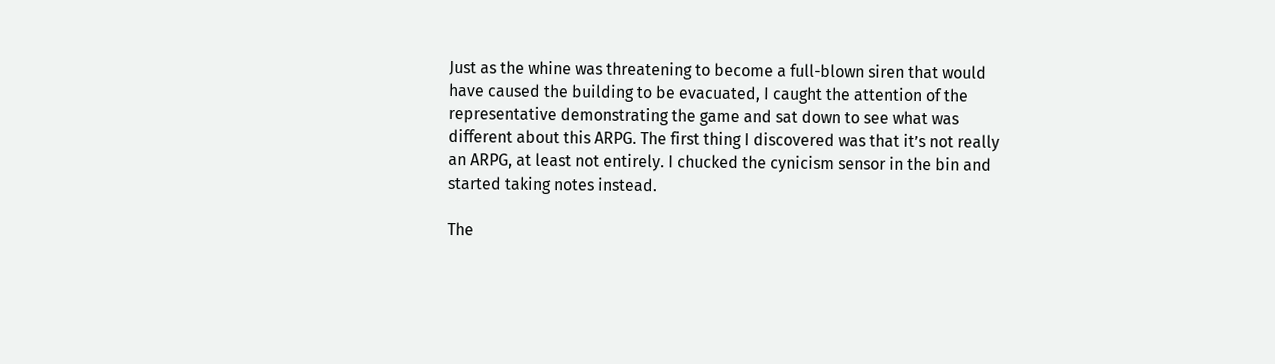Just as the whine was threatening to become a full-blown siren that would have caused the building to be evacuated, I caught the attention of the representative demonstrating the game and sat down to see what was different about this ARPG. The first thing I discovered was that it’s not really an ARPG, at least not entirely. I chucked the cynicism sensor in the bin and started taking notes instead.

The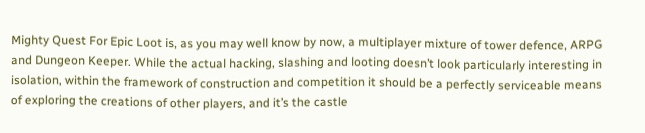Mighty Quest For Epic Loot is, as you may well know by now, a multiplayer mixture of tower defence, ARPG and Dungeon Keeper. While the actual hacking, slashing and looting doesn’t look particularly interesting in isolation, within the framework of construction and competition it should be a perfectly serviceable means of exploring the creations of other players, and it’s the castle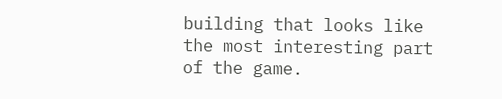building that looks like the most interesting part of the game.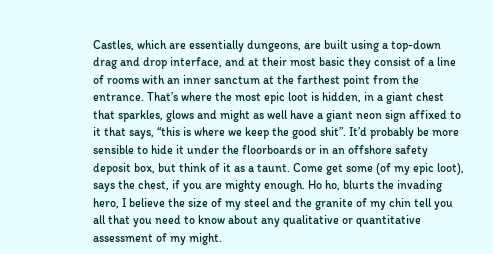Castles, which are essentially dungeons, are built using a top-down drag and drop interface, and at their most basic they consist of a line of rooms with an inner sanctum at the farthest point from the entrance. That’s where the most epic loot is hidden, in a giant chest that sparkles, glows and might as well have a giant neon sign affixed to it that says, “this is where we keep the good shit”. It’d probably be more sensible to hide it under the floorboards or in an offshore safety deposit box, but think of it as a taunt. Come get some (of my epic loot), says the chest, if you are mighty enough. Ho ho, blurts the invading hero, I believe the size of my steel and the granite of my chin tell you all that you need to know about any qualitative or quantitative assessment of my might.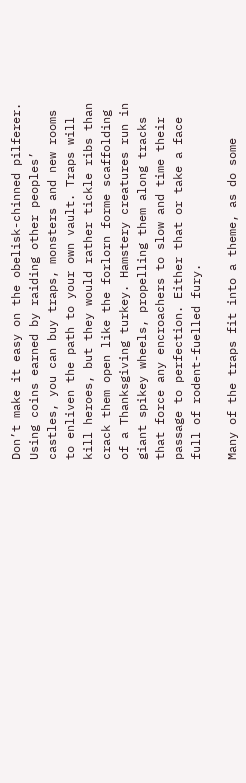Don’t make it easy on the obelisk-chinned pilferer. Using coins earned by raiding other peoples’ castles, you can buy traps, monsters and new rooms to enliven the path to your own vault. Traps will kill heroes, but they would rather tickle ribs than crack them open like the forlorn forme scaffolding of a Thanksgiving turkey. Hamstery creatures run in giant spikey wheels, propelling them along tracks that force any encroachers to slow and time their passage to perfection. Either that or take a face full of rodent-fuelled fury.

Many of the traps fit into a theme, as do some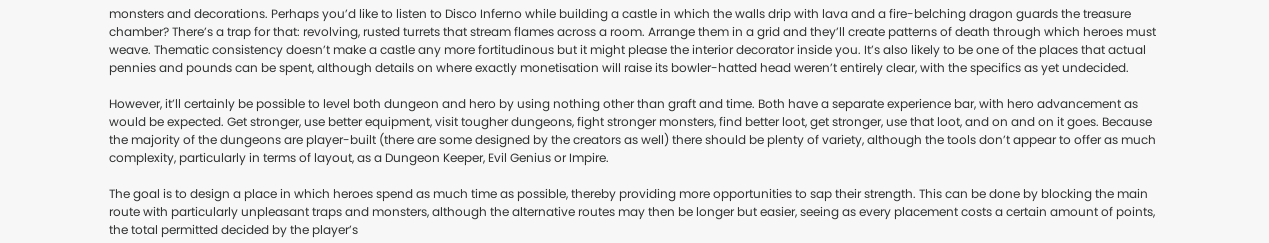monsters and decorations. Perhaps you’d like to listen to Disco Inferno while building a castle in which the walls drip with lava and a fire-belching dragon guards the treasure chamber? There’s a trap for that: revolving, rusted turrets that stream flames across a room. Arrange them in a grid and they’ll create patterns of death through which heroes must weave. Thematic consistency doesn’t make a castle any more fortitudinous but it might please the interior decorator inside you. It’s also likely to be one of the places that actual pennies and pounds can be spent, although details on where exactly monetisation will raise its bowler-hatted head weren’t entirely clear, with the specifics as yet undecided.

However, it’ll certainly be possible to level both dungeon and hero by using nothing other than graft and time. Both have a separate experience bar, with hero advancement as would be expected. Get stronger, use better equipment, visit tougher dungeons, fight stronger monsters, find better loot, get stronger, use that loot, and on and on it goes. Because the majority of the dungeons are player-built (there are some designed by the creators as well) there should be plenty of variety, although the tools don’t appear to offer as much complexity, particularly in terms of layout, as a Dungeon Keeper, Evil Genius or Impire.

The goal is to design a place in which heroes spend as much time as possible, thereby providing more opportunities to sap their strength. This can be done by blocking the main route with particularly unpleasant traps and monsters, although the alternative routes may then be longer but easier, seeing as every placement costs a certain amount of points, the total permitted decided by the player’s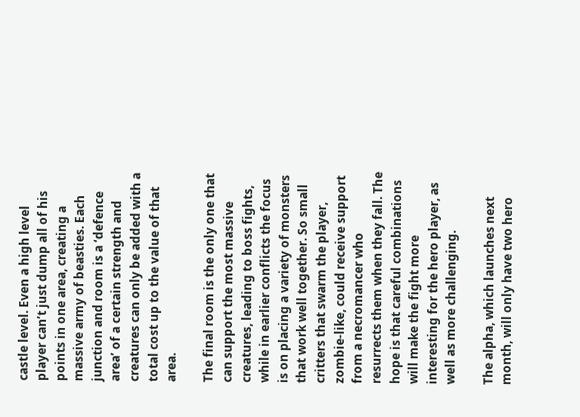castle level. Even a high level player can’t just dump all of his points in one area, creating a massive army of beasties. Each junction and room is a ‘defence area’ of a certain strength and creatures can only be added with a total cost up to the value of that area.

The final room is the only one that can support the most massive creatures, leading to boss fights, while in earlier conflicts the focus is on placing a variety of monsters that work well together. So small critters that swarm the player, zombie-like, could receive support from a necromancer who resurrects them when they fall. The hope is that careful combinations will make the fight more interesting for the hero player, as well as more challenging.

The alpha, which launches next month, will only have two hero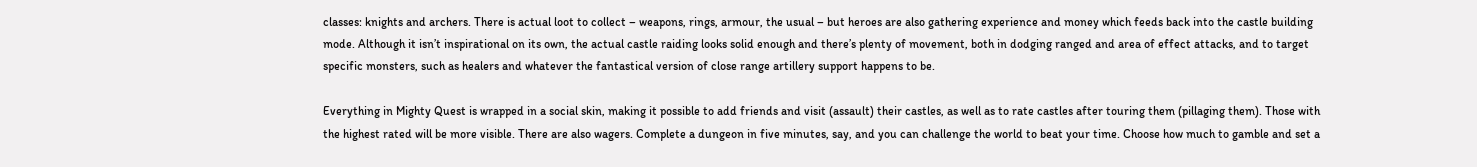classes: knights and archers. There is actual loot to collect – weapons, rings, armour, the usual – but heroes are also gathering experience and money which feeds back into the castle building mode. Although it isn’t inspirational on its own, the actual castle raiding looks solid enough and there’s plenty of movement, both in dodging ranged and area of effect attacks, and to target specific monsters, such as healers and whatever the fantastical version of close range artillery support happens to be.

Everything in Mighty Quest is wrapped in a social skin, making it possible to add friends and visit (assault) their castles, as well as to rate castles after touring them (pillaging them). Those with the highest rated will be more visible. There are also wagers. Complete a dungeon in five minutes, say, and you can challenge the world to beat your time. Choose how much to gamble and set a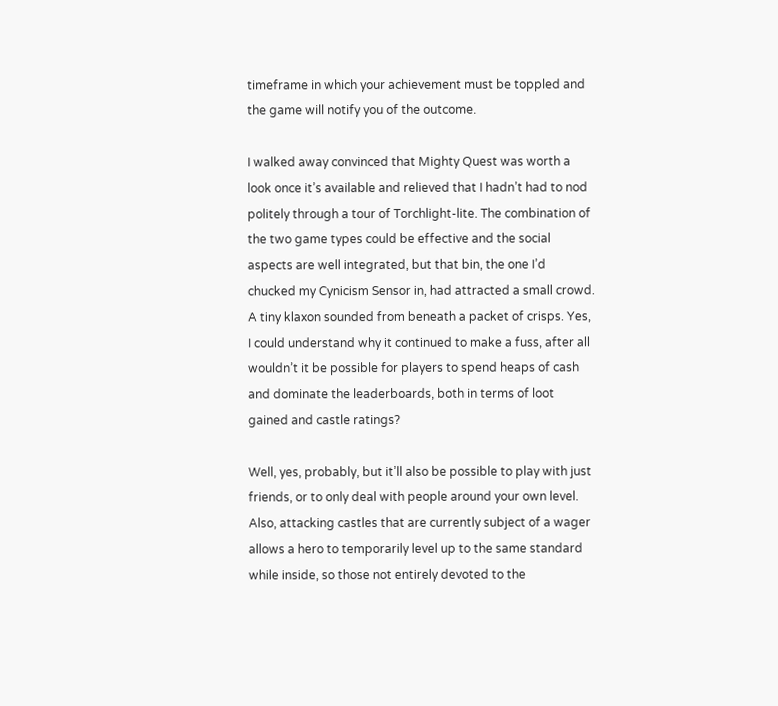timeframe in which your achievement must be toppled and the game will notify you of the outcome.

I walked away convinced that Mighty Quest was worth a look once it’s available and relieved that I hadn’t had to nod politely through a tour of Torchlight-lite. The combination of the two game types could be effective and the social aspects are well integrated, but that bin, the one I’d chucked my Cynicism Sensor in, had attracted a small crowd. A tiny klaxon sounded from beneath a packet of crisps. Yes, I could understand why it continued to make a fuss, after all wouldn’t it be possible for players to spend heaps of cash and dominate the leaderboards, both in terms of loot gained and castle ratings?

Well, yes, probably, but it’ll also be possible to play with just friends, or to only deal with people around your own level. Also, attacking castles that are currently subject of a wager allows a hero to temporarily level up to the same standard while inside, so those not entirely devoted to the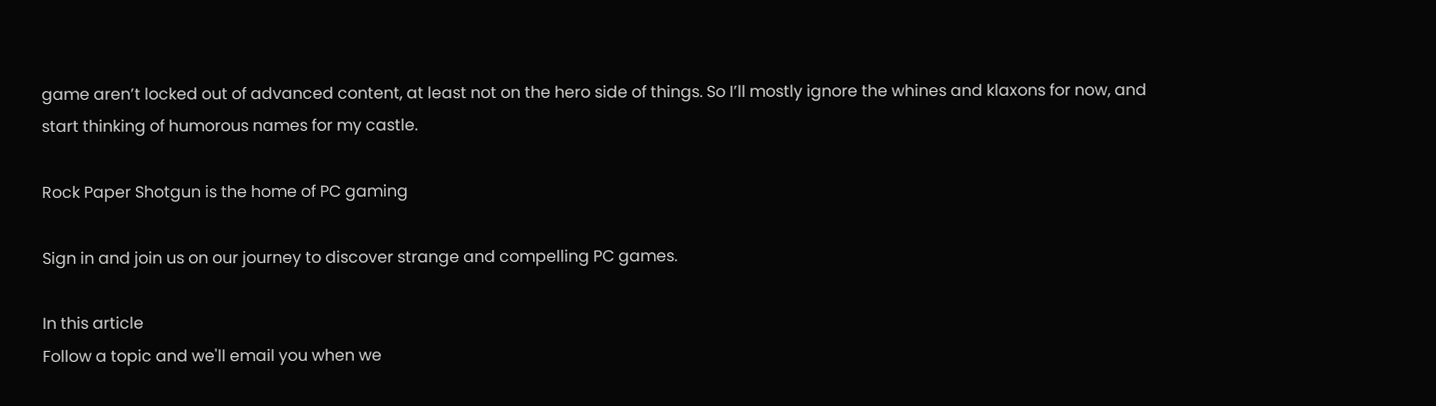game aren’t locked out of advanced content, at least not on the hero side of things. So I’ll mostly ignore the whines and klaxons for now, and start thinking of humorous names for my castle.

Rock Paper Shotgun is the home of PC gaming

Sign in and join us on our journey to discover strange and compelling PC games.

In this article
Follow a topic and we'll email you when we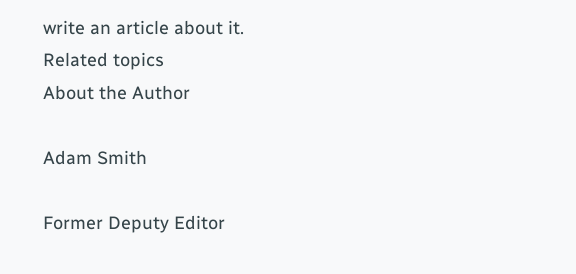write an article about it.
Related topics
About the Author

Adam Smith

Former Deputy Editor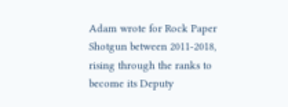Adam wrote for Rock Paper Shotgun between 2011-2018, rising through the ranks to become its Deputy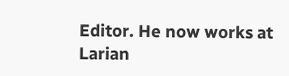Editor. He now works at Larian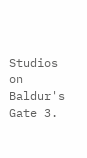Studios on Baldur's Gate 3.